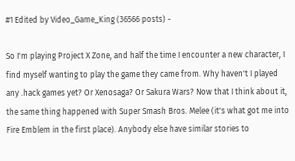#1 Edited by Video_Game_King (36566 posts) -

So I'm playing Project X Zone, and half the time I encounter a new character, I find myself wanting to play the game they came from. Why haven't I played any .hack games yet? Or Xenosaga? Or Sakura Wars? Now that I think about it, the same thing happened with Super Smash Bros. Melee (it's what got me into Fire Emblem in the first place). Anybody else have similar stories to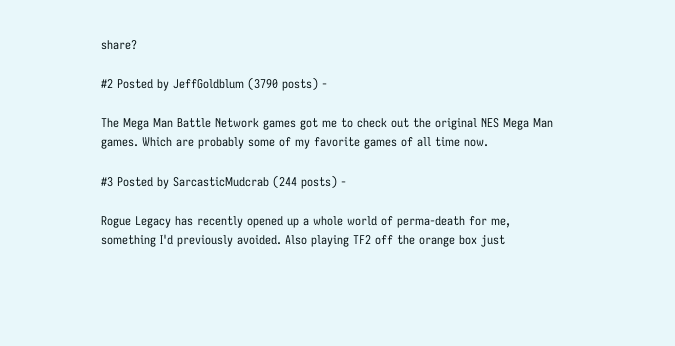share?

#2 Posted by JeffGoldblum (3790 posts) -

The Mega Man Battle Network games got me to check out the original NES Mega Man games. Which are probably some of my favorite games of all time now.

#3 Posted by SarcasticMudcrab (244 posts) -

Rogue Legacy has recently opened up a whole world of perma-death for me, something I'd previously avoided. Also playing TF2 off the orange box just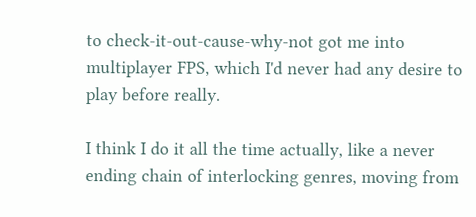to check-it-out-cause-why-not got me into multiplayer FPS, which I'd never had any desire to play before really.

I think I do it all the time actually, like a never ending chain of interlocking genres, moving from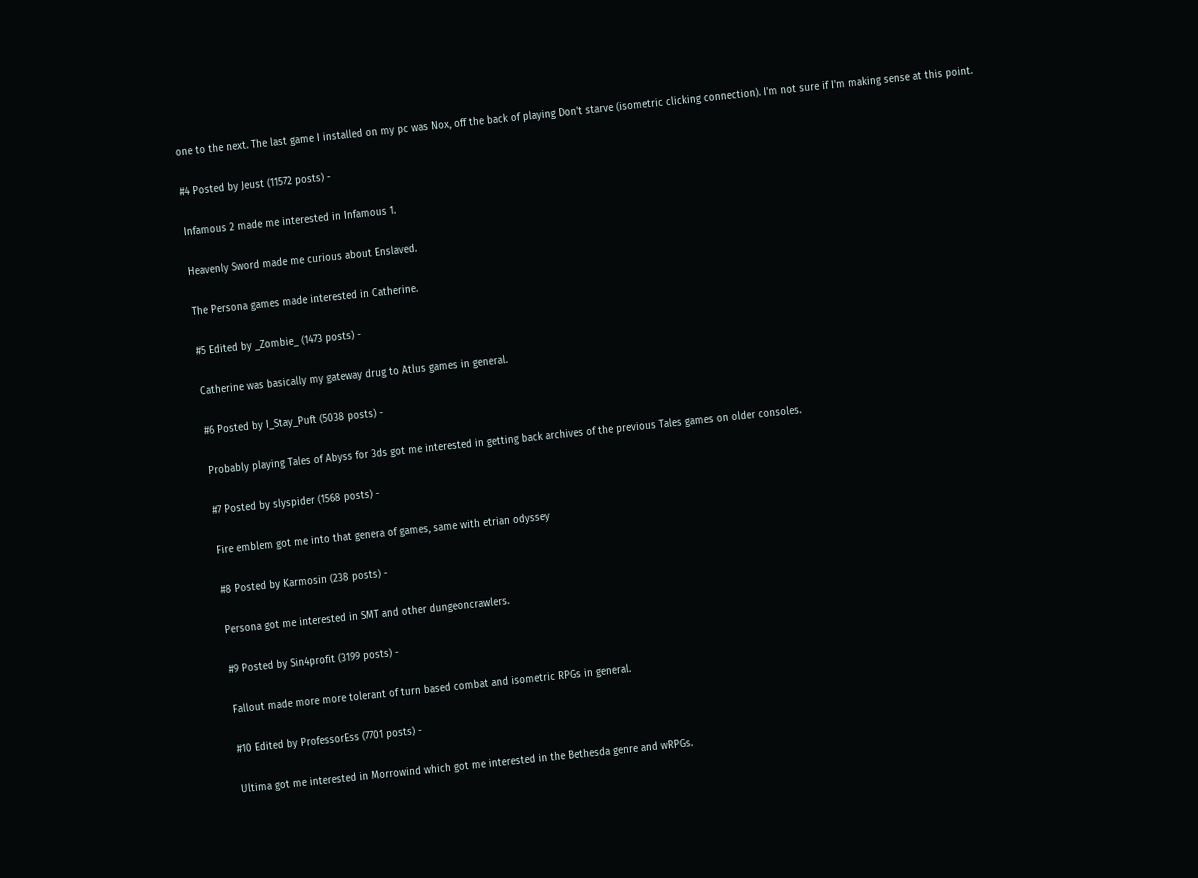one to the next. The last game I installed on my pc was Nox, off the back of playing Don't starve (isometric clicking connection). I'm not sure if I'm making sense at this point.

#4 Posted by Jeust (11572 posts) -

Infamous 2 made me interested in Infamous 1.

Heavenly Sword made me curious about Enslaved.

The Persona games made interested in Catherine.

#5 Edited by _Zombie_ (1473 posts) -

Catherine was basically my gateway drug to Atlus games in general.

#6 Posted by I_Stay_Puft (5038 posts) -

Probably playing Tales of Abyss for 3ds got me interested in getting back archives of the previous Tales games on older consoles.

#7 Posted by slyspider (1568 posts) -

Fire emblem got me into that genera of games, same with etrian odyssey

#8 Posted by Karmosin (238 posts) -

Persona got me interested in SMT and other dungeoncrawlers.

#9 Posted by Sin4profit (3199 posts) -

Fallout made more more tolerant of turn based combat and isometric RPGs in general.

#10 Edited by ProfessorEss (7701 posts) -

Ultima got me interested in Morrowind which got me interested in the Bethesda genre and wRPGs.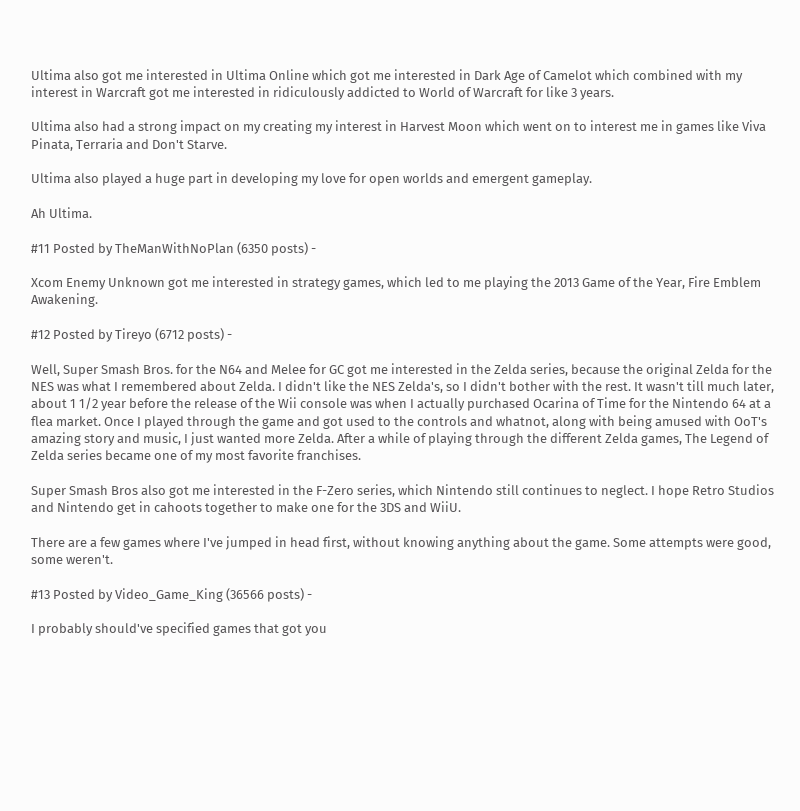Ultima also got me interested in Ultima Online which got me interested in Dark Age of Camelot which combined with my interest in Warcraft got me interested in ridiculously addicted to World of Warcraft for like 3 years.

Ultima also had a strong impact on my creating my interest in Harvest Moon which went on to interest me in games like Viva Pinata, Terraria and Don't Starve.

Ultima also played a huge part in developing my love for open worlds and emergent gameplay.

Ah Ultima.

#11 Posted by TheManWithNoPlan (6350 posts) -

Xcom Enemy Unknown got me interested in strategy games, which led to me playing the 2013 Game of the Year, Fire Emblem Awakening.

#12 Posted by Tireyo (6712 posts) -

Well, Super Smash Bros. for the N64 and Melee for GC got me interested in the Zelda series, because the original Zelda for the NES was what I remembered about Zelda. I didn't like the NES Zelda's, so I didn't bother with the rest. It wasn't till much later, about 1 1/2 year before the release of the Wii console was when I actually purchased Ocarina of Time for the Nintendo 64 at a flea market. Once I played through the game and got used to the controls and whatnot, along with being amused with OoT's amazing story and music, I just wanted more Zelda. After a while of playing through the different Zelda games, The Legend of Zelda series became one of my most favorite franchises.

Super Smash Bros also got me interested in the F-Zero series, which Nintendo still continues to neglect. I hope Retro Studios and Nintendo get in cahoots together to make one for the 3DS and WiiU.

There are a few games where I've jumped in head first, without knowing anything about the game. Some attempts were good, some weren't.

#13 Posted by Video_Game_King (36566 posts) -

I probably should've specified games that got you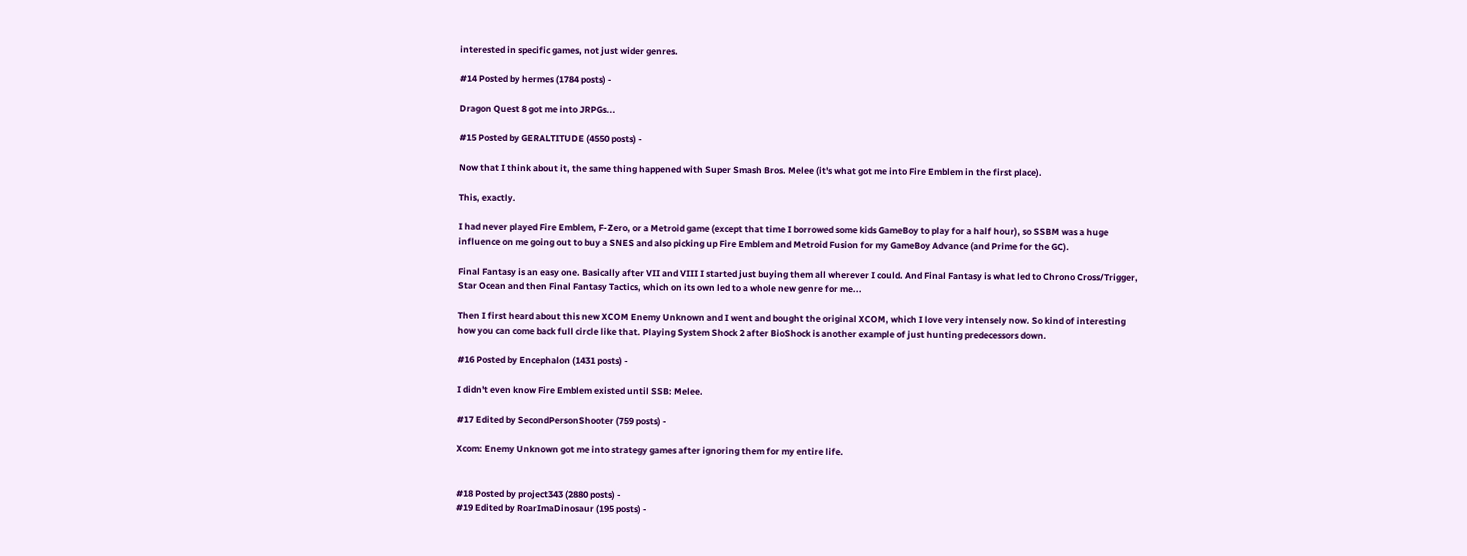interested in specific games, not just wider genres.

#14 Posted by hermes (1784 posts) -

Dragon Quest 8 got me into JRPGs...

#15 Posted by GERALTITUDE (4550 posts) -

Now that I think about it, the same thing happened with Super Smash Bros. Melee (it's what got me into Fire Emblem in the first place).

This, exactly.

I had never played Fire Emblem, F-Zero, or a Metroid game (except that time I borrowed some kids GameBoy to play for a half hour), so SSBM was a huge influence on me going out to buy a SNES and also picking up Fire Emblem and Metroid Fusion for my GameBoy Advance (and Prime for the GC).

Final Fantasy is an easy one. Basically after VII and VIII I started just buying them all wherever I could. And Final Fantasy is what led to Chrono Cross/Trigger, Star Ocean and then Final Fantasy Tactics, which on its own led to a whole new genre for me...

Then I first heard about this new XCOM Enemy Unknown and I went and bought the original XCOM, which I love very intensely now. So kind of interesting how you can come back full circle like that. Playing System Shock 2 after BioShock is another example of just hunting predecessors down.

#16 Posted by Encephalon (1431 posts) -

I didn't even know Fire Emblem existed until SSB: Melee.

#17 Edited by SecondPersonShooter (759 posts) -

Xcom: Enemy Unknown got me into strategy games after ignoring them for my entire life.


#18 Posted by project343 (2880 posts) -
#19 Edited by RoarImaDinosaur (195 posts) -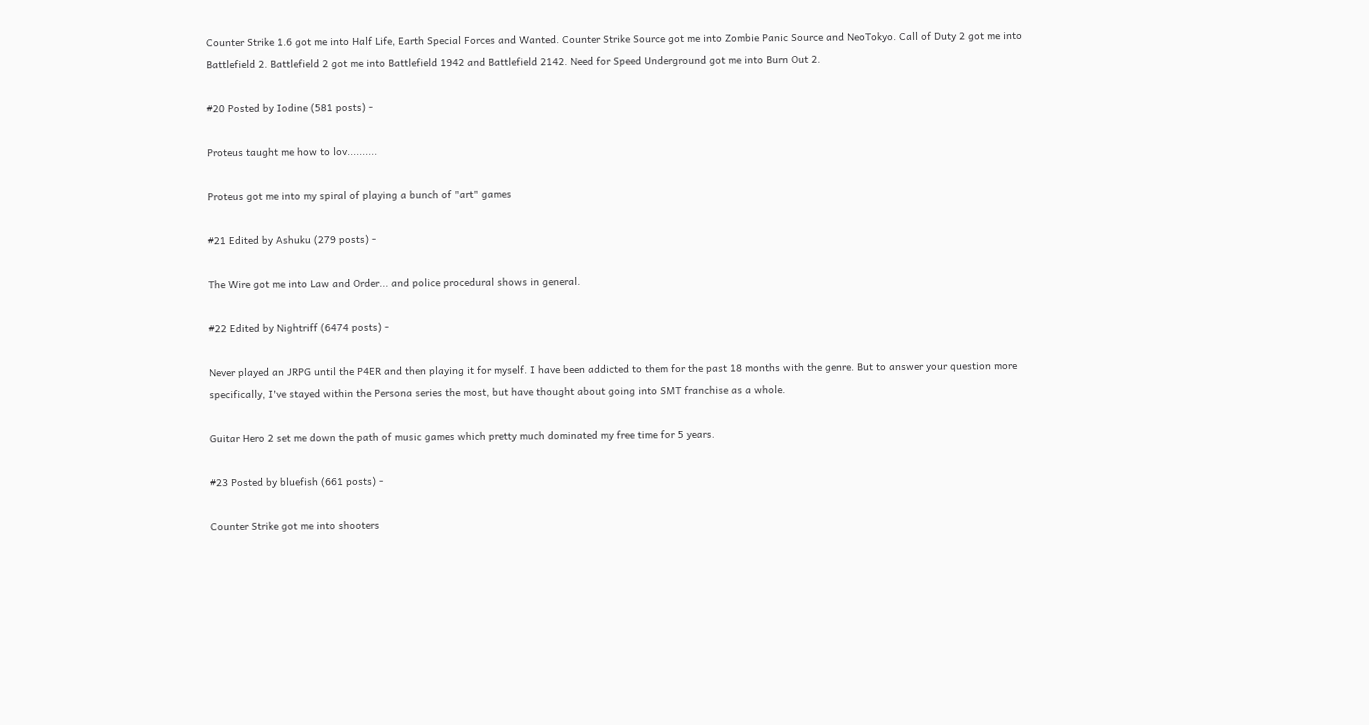Counter Strike 1.6 got me into Half Life, Earth Special Forces and Wanted. Counter Strike Source got me into Zombie Panic Source and NeoTokyo. Call of Duty 2 got me into Battlefield 2. Battlefield 2 got me into Battlefield 1942 and Battlefield 2142. Need for Speed Underground got me into Burn Out 2.

#20 Posted by Iodine (581 posts) -

Proteus taught me how to lov..........

Proteus got me into my spiral of playing a bunch of "art" games

#21 Edited by Ashuku (279 posts) -

The Wire got me into Law and Order... and police procedural shows in general.

#22 Edited by Nightriff (6474 posts) -

Never played an JRPG until the P4ER and then playing it for myself. I have been addicted to them for the past 18 months with the genre. But to answer your question more specifically, I've stayed within the Persona series the most, but have thought about going into SMT franchise as a whole.

Guitar Hero 2 set me down the path of music games which pretty much dominated my free time for 5 years.

#23 Posted by bluefish (661 posts) -

Counter Strike got me into shooters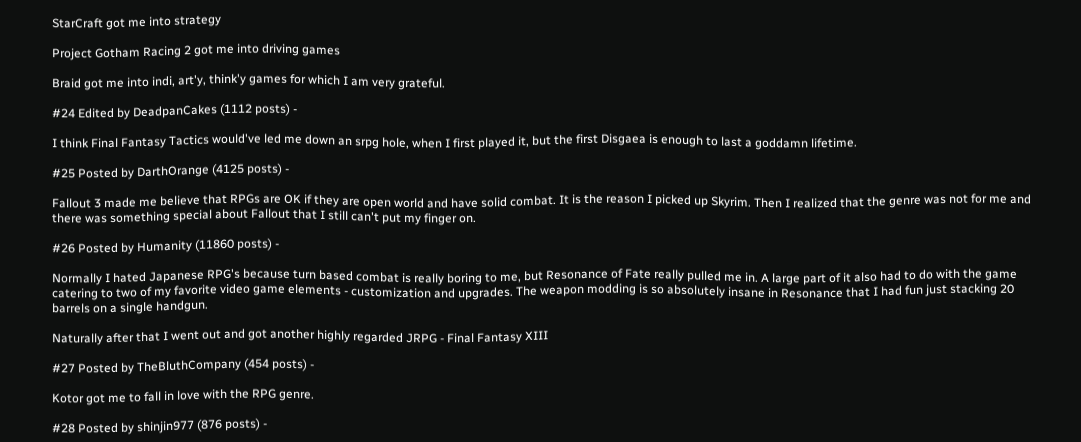StarCraft got me into strategy

Project Gotham Racing 2 got me into driving games

Braid got me into indi, art'y, think'y games for which I am very grateful.

#24 Edited by DeadpanCakes (1112 posts) -

I think Final Fantasy Tactics would've led me down an srpg hole, when I first played it, but the first Disgaea is enough to last a goddamn lifetime.

#25 Posted by DarthOrange (4125 posts) -

Fallout 3 made me believe that RPGs are OK if they are open world and have solid combat. It is the reason I picked up Skyrim. Then I realized that the genre was not for me and there was something special about Fallout that I still can't put my finger on.

#26 Posted by Humanity (11860 posts) -

Normally I hated Japanese RPG's because turn based combat is really boring to me, but Resonance of Fate really pulled me in. A large part of it also had to do with the game catering to two of my favorite video game elements - customization and upgrades. The weapon modding is so absolutely insane in Resonance that I had fun just stacking 20 barrels on a single handgun.

Naturally after that I went out and got another highly regarded JRPG - Final Fantasy XIII

#27 Posted by TheBluthCompany (454 posts) -

Kotor got me to fall in love with the RPG genre.

#28 Posted by shinjin977 (876 posts) -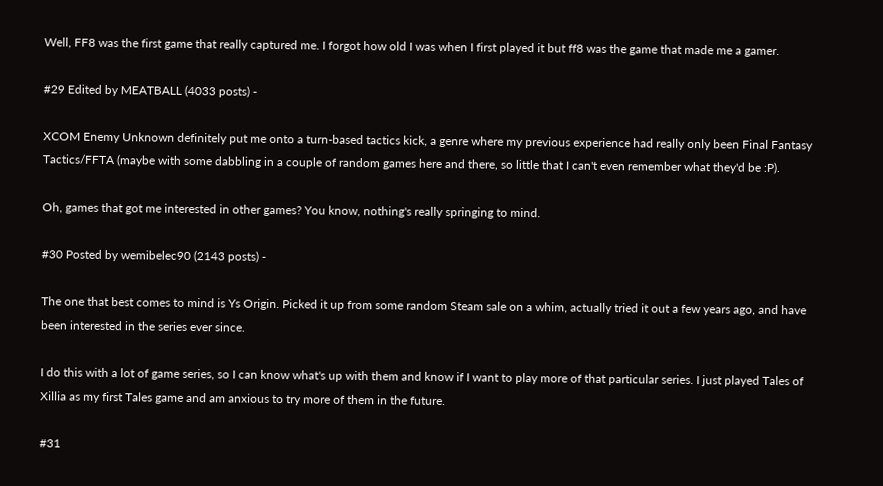Well, FF8 was the first game that really captured me. I forgot how old I was when I first played it but ff8 was the game that made me a gamer.

#29 Edited by MEATBALL (4033 posts) -

XCOM Enemy Unknown definitely put me onto a turn-based tactics kick, a genre where my previous experience had really only been Final Fantasy Tactics/FFTA (maybe with some dabbling in a couple of random games here and there, so little that I can't even remember what they'd be :P).

Oh, games that got me interested in other games? You know, nothing's really springing to mind.

#30 Posted by wemibelec90 (2143 posts) -

The one that best comes to mind is Ys Origin. Picked it up from some random Steam sale on a whim, actually tried it out a few years ago, and have been interested in the series ever since.

I do this with a lot of game series, so I can know what's up with them and know if I want to play more of that particular series. I just played Tales of Xillia as my first Tales game and am anxious to try more of them in the future.

#31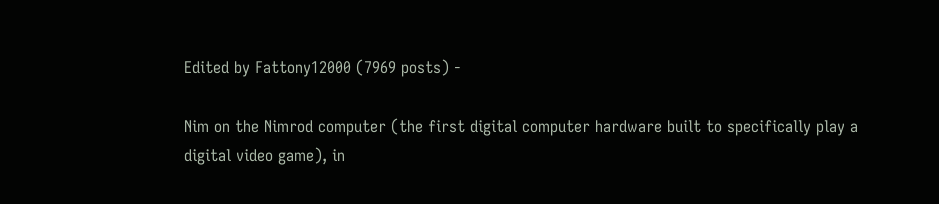Edited by Fattony12000 (7969 posts) -

Nim on the Nimrod computer (the first digital computer hardware built to specifically play a digital video game), in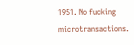1951. No fucking microtransactions.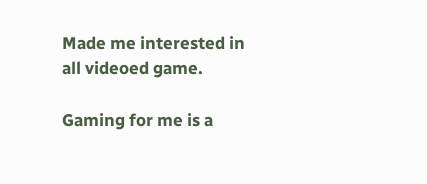Made me interested in all videoed game.

Gaming for me is a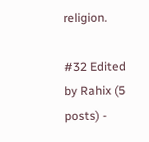religion.

#32 Edited by Rahix (5 posts) -